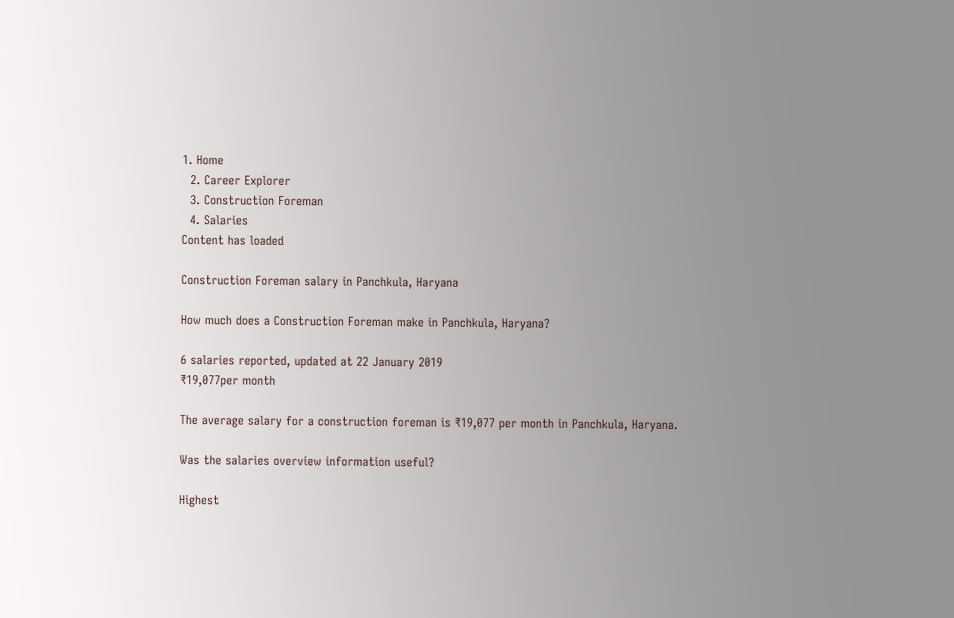1. Home
  2. Career Explorer
  3. Construction Foreman
  4. Salaries
Content has loaded

Construction Foreman salary in Panchkula, Haryana

How much does a Construction Foreman make in Panchkula, Haryana?

6 salaries reported, updated at 22 January 2019
₹19,077per month

The average salary for a construction foreman is ₹19,077 per month in Panchkula, Haryana.

Was the salaries overview information useful?

Highest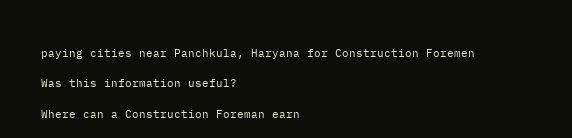paying cities near Panchkula, Haryana for Construction Foremen

Was this information useful?

Where can a Construction Foreman earn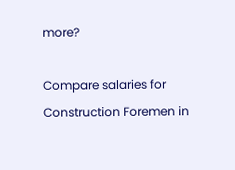more?

Compare salaries for Construction Foremen in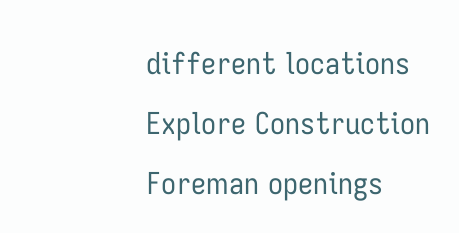different locations
Explore Construction Foreman openings